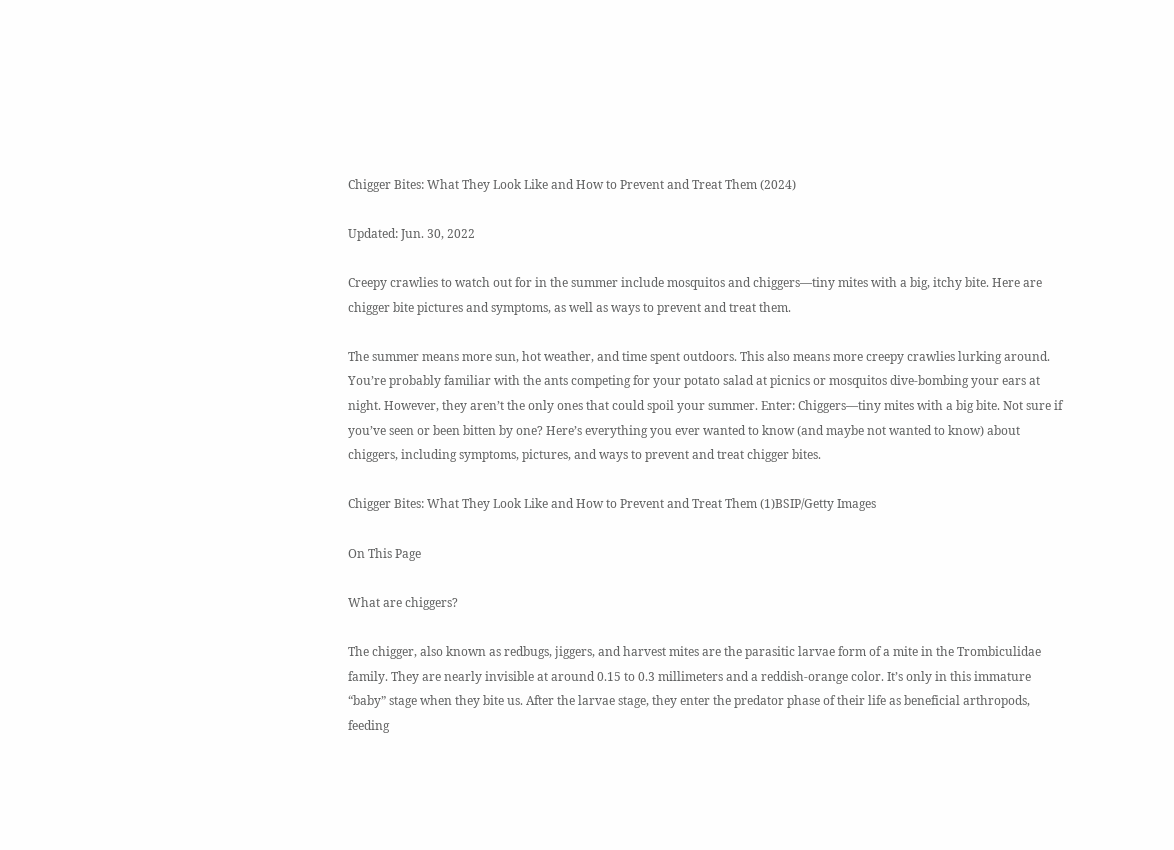Chigger Bites: What They Look Like and How to Prevent and Treat Them (2024)

Updated: Jun. 30, 2022

Creepy crawlies to watch out for in the summer include mosquitos and chiggers—tiny mites with a big, itchy bite. Here are chigger bite pictures and symptoms, as well as ways to prevent and treat them.

The summer means more sun, hot weather, and time spent outdoors. This also means more creepy crawlies lurking around. You’re probably familiar with the ants competing for your potato salad at picnics or mosquitos dive-bombing your ears at night. However, they aren’t the only ones that could spoil your summer. Enter: Chiggers—tiny mites with a big bite. Not sure if you’ve seen or been bitten by one? Here’s everything you ever wanted to know (and maybe not wanted to know) about chiggers, including symptoms, pictures, and ways to prevent and treat chigger bites.

Chigger Bites: What They Look Like and How to Prevent and Treat Them (1)BSIP/Getty Images

On This Page

What are chiggers?

The chigger, also known as redbugs, jiggers, and harvest mites are the parasitic larvae form of a mite in the Trombiculidae family. They are nearly invisible at around 0.15 to 0.3 millimeters and a reddish-orange color. It’s only in this immature “baby” stage when they bite us. After the larvae stage, they enter the predator phase of their life as beneficial arthropods, feeding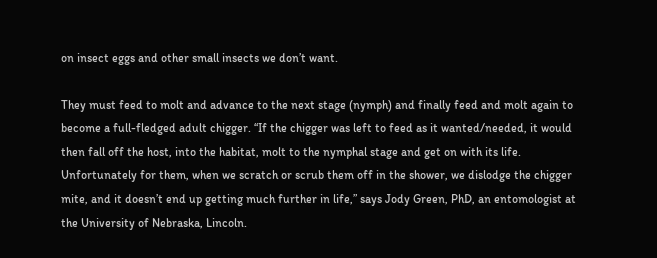on insect eggs and other small insects we don’t want.

They must feed to molt and advance to the next stage (nymph) and finally feed and molt again to become a full-fledged adult chigger. “If the chigger was left to feed as it wanted/needed, it would then fall off the host, into the habitat, molt to the nymphal stage and get on with its life. Unfortunately for them, when we scratch or scrub them off in the shower, we dislodge the chigger mite, and it doesn’t end up getting much further in life,” says Jody Green, PhD, an entomologist at the University of Nebraska, Lincoln.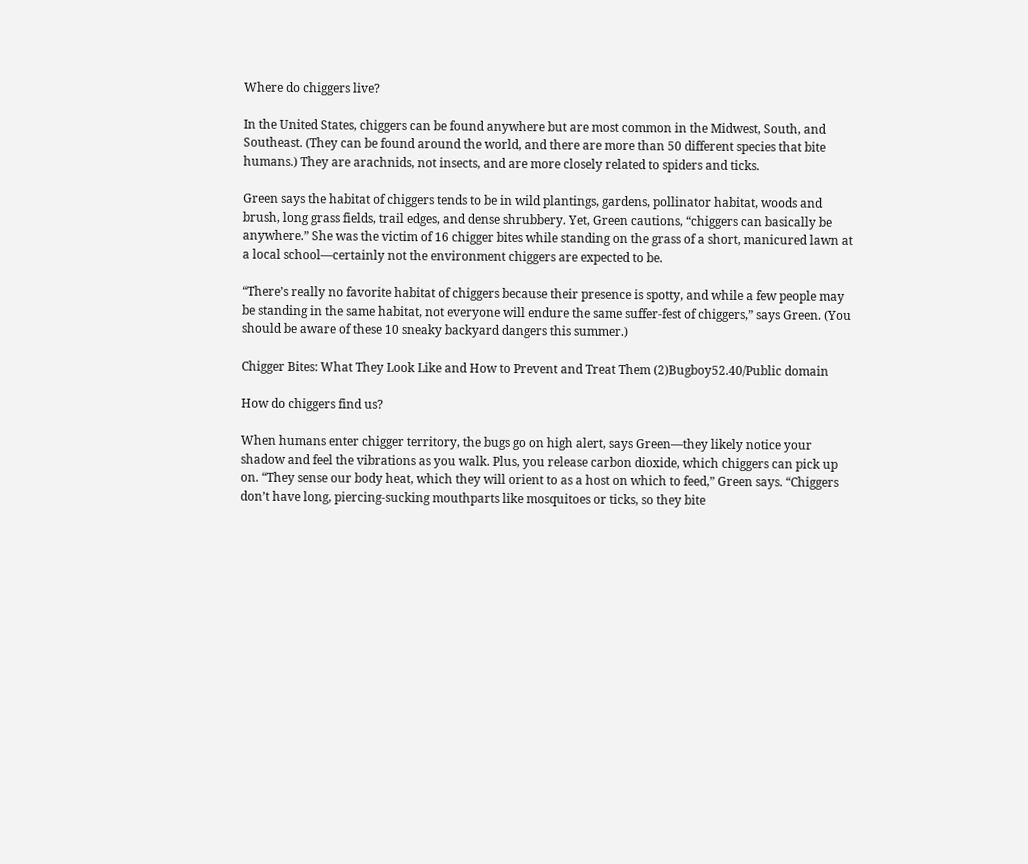Where do chiggers live?

In the United States, chiggers can be found anywhere but are most common in the Midwest, South, and Southeast. (They can be found around the world, and there are more than 50 different species that bite humans.) They are arachnids, not insects, and are more closely related to spiders and ticks.

Green says the habitat of chiggers tends to be in wild plantings, gardens, pollinator habitat, woods and brush, long grass fields, trail edges, and dense shrubbery. Yet, Green cautions, “chiggers can basically be anywhere.” She was the victim of 16 chigger bites while standing on the grass of a short, manicured lawn at a local school—certainly not the environment chiggers are expected to be.

“There’s really no favorite habitat of chiggers because their presence is spotty, and while a few people may be standing in the same habitat, not everyone will endure the same suffer-fest of chiggers,” says Green. (You should be aware of these 10 sneaky backyard dangers this summer.)

Chigger Bites: What They Look Like and How to Prevent and Treat Them (2)Bugboy52.40/Public domain

How do chiggers find us?

When humans enter chigger territory, the bugs go on high alert, says Green—they likely notice your shadow and feel the vibrations as you walk. Plus, you release carbon dioxide, which chiggers can pick up on. “They sense our body heat, which they will orient to as a host on which to feed,” Green says. “Chiggers don’t have long, piercing-sucking mouthparts like mosquitoes or ticks, so they bite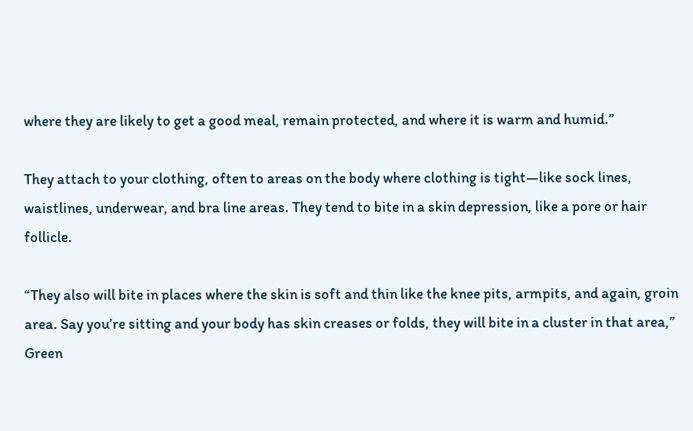where they are likely to get a good meal, remain protected, and where it is warm and humid.”

They attach to your clothing, often to areas on the body where clothing is tight—like sock lines, waistlines, underwear, and bra line areas. They tend to bite in a skin depression, like a pore or hair follicle.

“They also will bite in places where the skin is soft and thin like the knee pits, armpits, and again, groin area. Say you’re sitting and your body has skin creases or folds, they will bite in a cluster in that area,” Green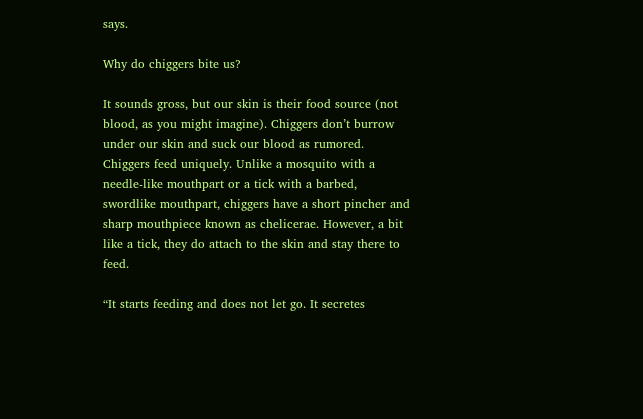says.

Why do chiggers bite us?

It sounds gross, but our skin is their food source (not blood, as you might imagine). Chiggers don’t burrow under our skin and suck our blood as rumored. Chiggers feed uniquely. Unlike a mosquito with a needle-like mouthpart or a tick with a barbed, swordlike mouthpart, chiggers have a short pincher and sharp mouthpiece known as chelicerae. However, a bit like a tick, they do attach to the skin and stay there to feed.

“It starts feeding and does not let go. It secretes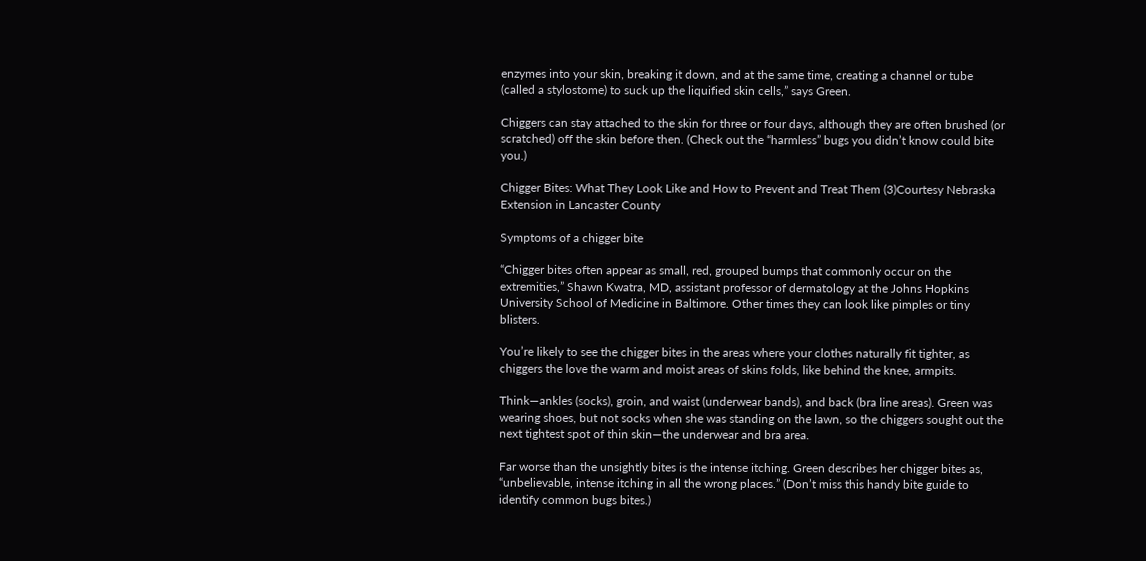enzymes into your skin, breaking it down, and at the same time, creating a channel or tube (called a stylostome) to suck up the liquified skin cells,” says Green.

Chiggers can stay attached to the skin for three or four days, although they are often brushed (or scratched) off the skin before then. (Check out the “harmless” bugs you didn’t know could bite you.)

Chigger Bites: What They Look Like and How to Prevent and Treat Them (3)Courtesy Nebraska Extension in Lancaster County

Symptoms of a chigger bite

“Chigger bites often appear as small, red, grouped bumps that commonly occur on the extremities,” Shawn Kwatra, MD, assistant professor of dermatology at the Johns Hopkins University School of Medicine in Baltimore. Other times they can look like pimples or tiny blisters.

You’re likely to see the chigger bites in the areas where your clothes naturally fit tighter, as chiggers the love the warm and moist areas of skins folds, like behind the knee, armpits.

Think—ankles (socks), groin, and waist (underwear bands), and back (bra line areas). Green was wearing shoes, but not socks when she was standing on the lawn, so the chiggers sought out the next tightest spot of thin skin—the underwear and bra area.

Far worse than the unsightly bites is the intense itching. Green describes her chigger bites as, “unbelievable, intense itching in all the wrong places.” (Don’t miss this handy bite guide to identify common bugs bites.)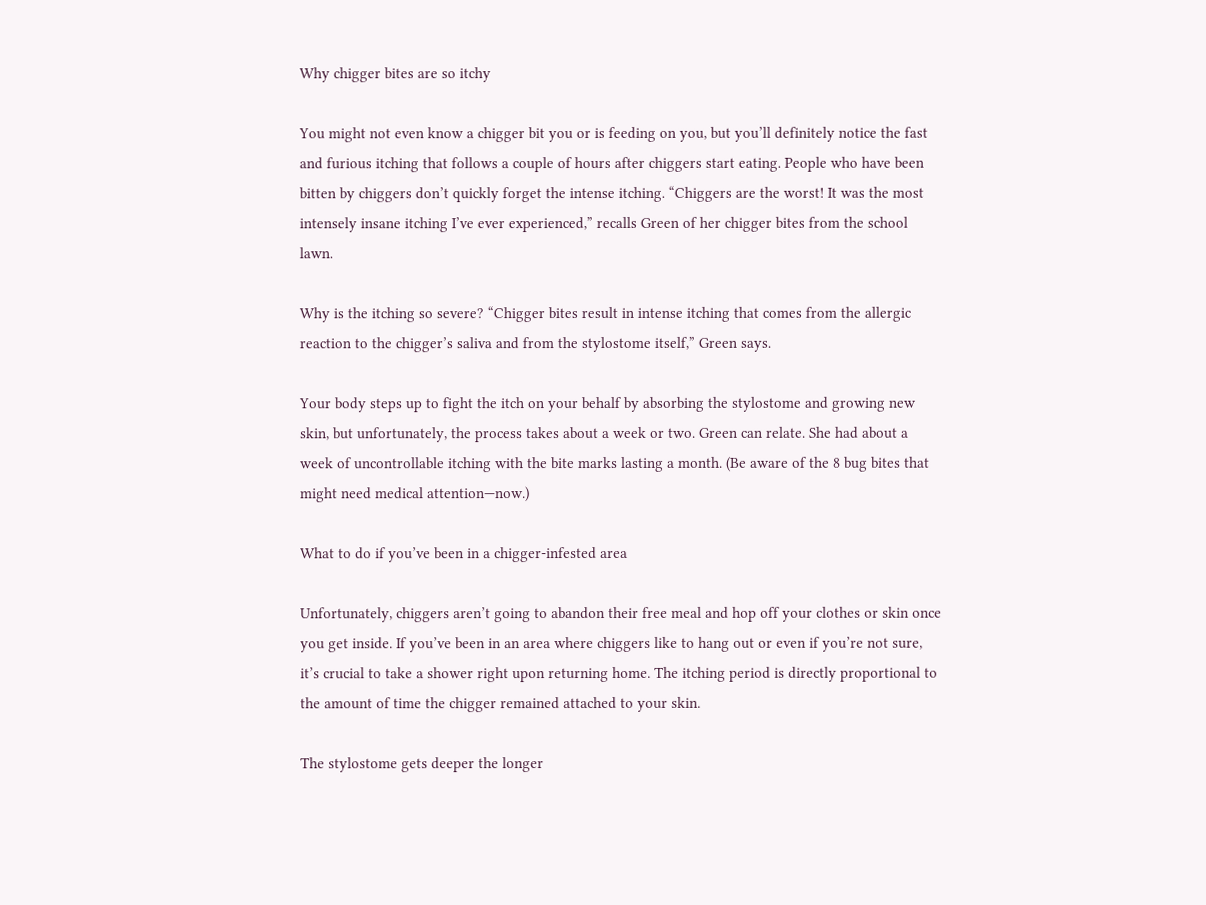Why chigger bites are so itchy

You might not even know a chigger bit you or is feeding on you, but you’ll definitely notice the fast and furious itching that follows a couple of hours after chiggers start eating. People who have been bitten by chiggers don’t quickly forget the intense itching. “Chiggers are the worst! It was the most intensely insane itching I’ve ever experienced,” recalls Green of her chigger bites from the school lawn.

Why is the itching so severe? “Chigger bites result in intense itching that comes from the allergic reaction to the chigger’s saliva and from the stylostome itself,” Green says.

Your body steps up to fight the itch on your behalf by absorbing the stylostome and growing new skin, but unfortunately, the process takes about a week or two. Green can relate. She had about a week of uncontrollable itching with the bite marks lasting a month. (Be aware of the 8 bug bites that might need medical attention—now.)

What to do if you’ve been in a chigger-infested area

Unfortunately, chiggers aren’t going to abandon their free meal and hop off your clothes or skin once you get inside. If you’ve been in an area where chiggers like to hang out or even if you’re not sure, it’s crucial to take a shower right upon returning home. The itching period is directly proportional to the amount of time the chigger remained attached to your skin.

The stylostome gets deeper the longer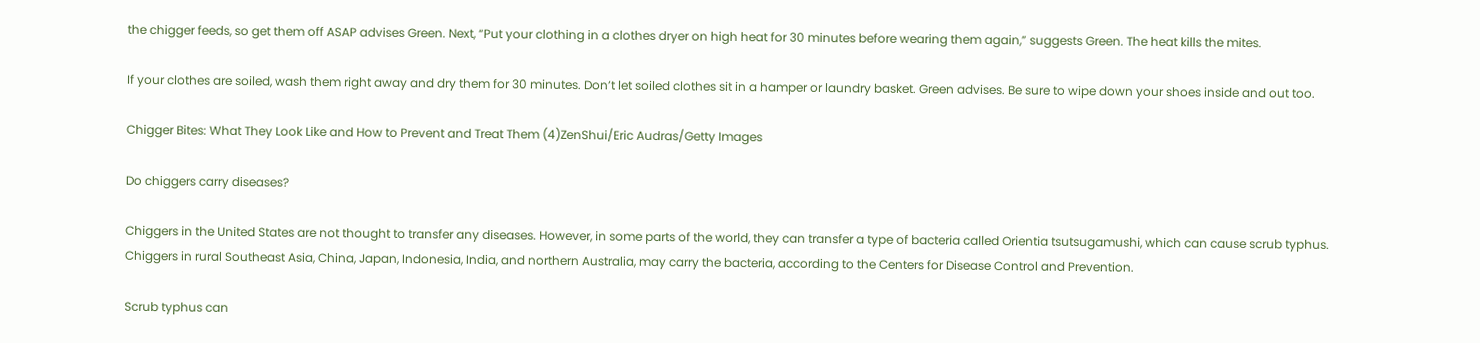the chigger feeds, so get them off ASAP advises Green. Next, “Put your clothing in a clothes dryer on high heat for 30 minutes before wearing them again,” suggests Green. The heat kills the mites.

If your clothes are soiled, wash them right away and dry them for 30 minutes. Don’t let soiled clothes sit in a hamper or laundry basket. Green advises. Be sure to wipe down your shoes inside and out too.

Chigger Bites: What They Look Like and How to Prevent and Treat Them (4)ZenShui/Eric Audras/Getty Images

Do chiggers carry diseases?

Chiggers in the United States are not thought to transfer any diseases. However, in some parts of the world, they can transfer a type of bacteria called Orientia tsutsugamushi, which can cause scrub typhus. Chiggers in rural Southeast Asia, China, Japan, Indonesia, India, and northern Australia, may carry the bacteria, according to the Centers for Disease Control and Prevention.

Scrub typhus can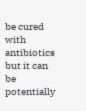be cured with antibiotics but it can be potentially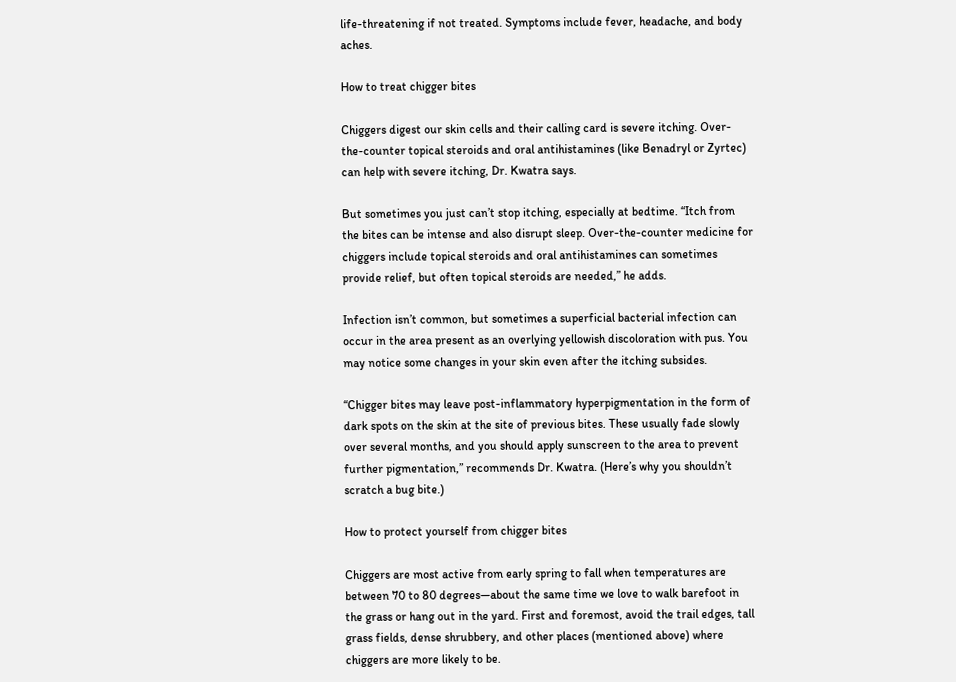life-threatening if not treated. Symptoms include fever, headache, and body aches.

How to treat chigger bites

Chiggers digest our skin cells and their calling card is severe itching. Over-the-counter topical steroids and oral antihistamines (like Benadryl or Zyrtec) can help with severe itching, Dr. Kwatra says.

But sometimes you just can’t stop itching, especially at bedtime. “Itch from the bites can be intense and also disrupt sleep. Over-the-counter medicine for chiggers include topical steroids and oral antihistamines can sometimes provide relief, but often topical steroids are needed,” he adds.

Infection isn’t common, but sometimes a superficial bacterial infection can occur in the area present as an overlying yellowish discoloration with pus. You may notice some changes in your skin even after the itching subsides.

“Chigger bites may leave post-inflammatory hyperpigmentation in the form of dark spots on the skin at the site of previous bites. These usually fade slowly over several months, and you should apply sunscreen to the area to prevent further pigmentation,” recommends Dr. Kwatra. (Here’s why you shouldn’t scratch a bug bite.)

How to protect yourself from chigger bites

Chiggers are most active from early spring to fall when temperatures are between 70 to 80 degrees—about the same time we love to walk barefoot in the grass or hang out in the yard. First and foremost, avoid the trail edges, tall grass fields, dense shrubbery, and other places (mentioned above) where chiggers are more likely to be.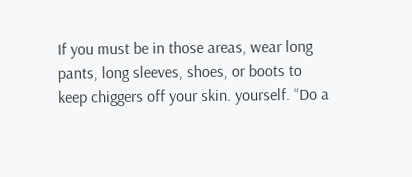If you must be in those areas, wear long pants, long sleeves, shoes, or boots to keep chiggers off your skin. yourself. “Do a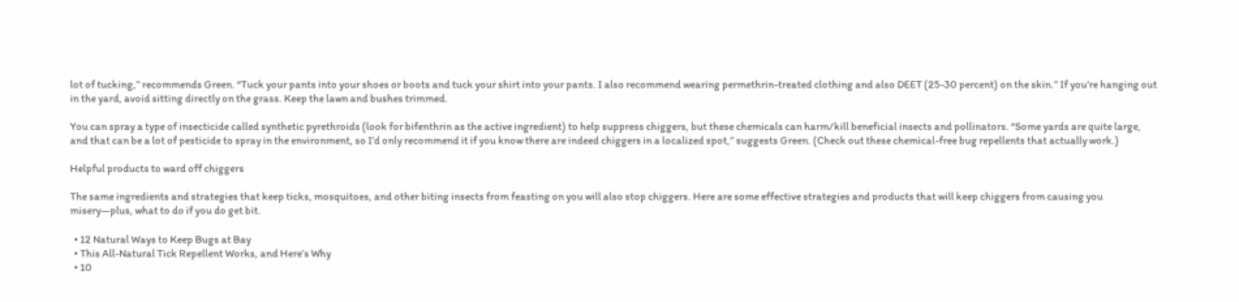lot of tucking,” recommends Green. “Tuck your pants into your shoes or boots and tuck your shirt into your pants. I also recommend wearing permethrin-treated clothing and also DEET (25-30 percent) on the skin.” If you’re hanging out in the yard, avoid sitting directly on the grass. Keep the lawn and bushes trimmed.

You can spray a type of insecticide called synthetic pyrethroids (look for bifenthrin as the active ingredient) to help suppress chiggers, but these chemicals can harm/kill beneficial insects and pollinators. “Some yards are quite large, and that can be a lot of pesticide to spray in the environment, so I’d only recommend it if you know there are indeed chiggers in a localized spot,” suggests Green. (Check out these chemical-free bug repellents that actually work.)

Helpful products to ward off chiggers

The same ingredients and strategies that keep ticks, mosquitoes, and other biting insects from feasting on you will also stop chiggers. Here are some effective strategies and products that will keep chiggers from causing you misery—plus, what to do if you do get bit.

  • 12 Natural Ways to Keep Bugs at Bay
  • This All-Natural Tick Repellent Works, and Here’s Why
  • 10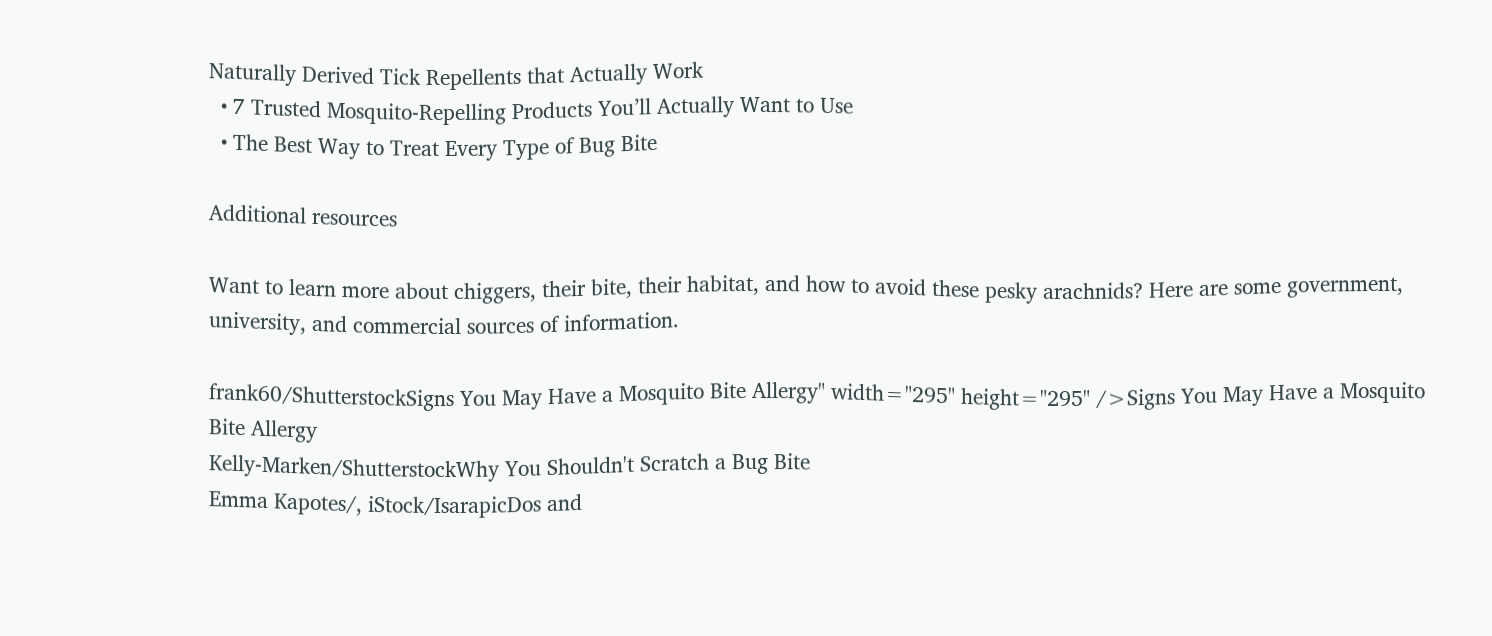Naturally Derived Tick Repellents that Actually Work
  • 7 Trusted Mosquito-Repelling Products You’ll Actually Want to Use
  • The Best Way to Treat Every Type of Bug Bite

Additional resources

Want to learn more about chiggers, their bite, their habitat, and how to avoid these pesky arachnids? Here are some government, university, and commercial sources of information.

frank60/ShutterstockSigns You May Have a Mosquito Bite Allergy" width="295" height="295" />Signs You May Have a Mosquito Bite Allergy
Kelly-Marken/ShutterstockWhy You Shouldn't Scratch a Bug Bite
Emma Kapotes/, iStock/IsarapicDos and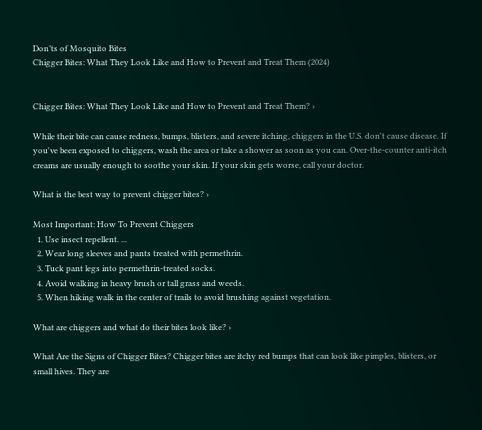Don’ts of Mosquito Bites
Chigger Bites: What They Look Like and How to Prevent and Treat Them (2024)


Chigger Bites: What They Look Like and How to Prevent and Treat Them? ›

While their bite can cause redness, bumps, blisters, and severe itching, chiggers in the U.S. don't cause disease. If you've been exposed to chiggers, wash the area or take a shower as soon as you can. Over-the-counter anti-itch creams are usually enough to soothe your skin. If your skin gets worse, call your doctor.

What is the best way to prevent chigger bites? ›

Most Important: How To Prevent Chiggers
  1. Use insect repellent. ...
  2. Wear long sleeves and pants treated with permethrin.
  3. Tuck pant legs into permethrin-treated socks.
  4. Avoid walking in heavy brush or tall grass and weeds.
  5. When hiking walk in the center of trails to avoid brushing against vegetation.

What are chiggers and what do their bites look like? ›

What Are the Signs of Chigger Bites? Chigger bites are itchy red bumps that can look like pimples, blisters, or small hives. They are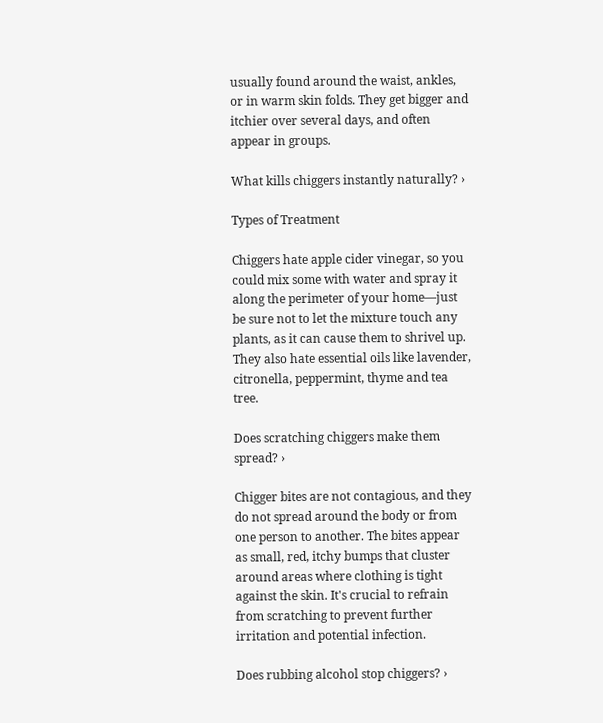usually found around the waist, ankles, or in warm skin folds. They get bigger and itchier over several days, and often appear in groups.

What kills chiggers instantly naturally? ›

Types of Treatment

Chiggers hate apple cider vinegar, so you could mix some with water and spray it along the perimeter of your home—just be sure not to let the mixture touch any plants, as it can cause them to shrivel up. They also hate essential oils like lavender, citronella, peppermint, thyme and tea tree.

Does scratching chiggers make them spread? ›

Chigger bites are not contagious, and they do not spread around the body or from one person to another. The bites appear as small, red, itchy bumps that cluster around areas where clothing is tight against the skin. It's crucial to refrain from scratching to prevent further irritation and potential infection.

Does rubbing alcohol stop chiggers? ›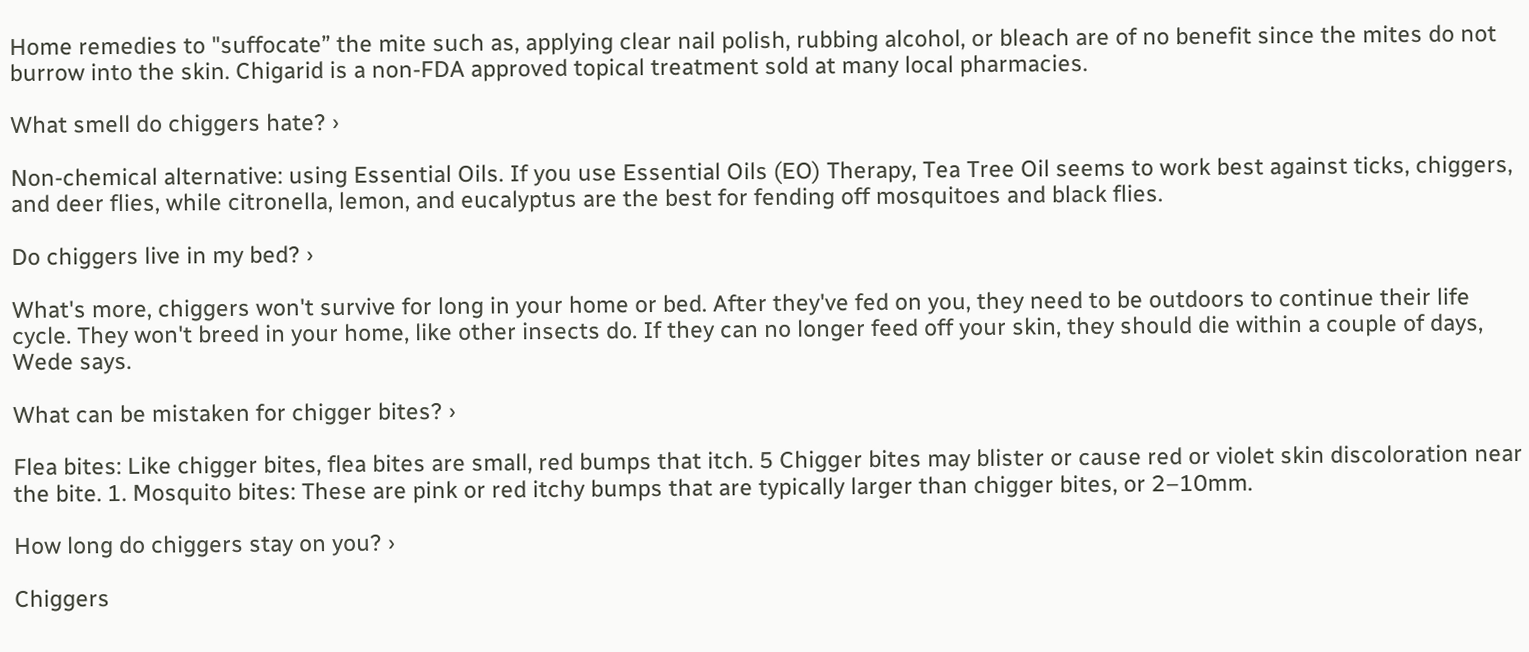Home remedies to "suffocate” the mite such as, applying clear nail polish, rubbing alcohol, or bleach are of no benefit since the mites do not burrow into the skin. Chigarid is a non-FDA approved topical treatment sold at many local pharmacies.

What smell do chiggers hate? ›

Non-chemical alternative: using Essential Oils. If you use Essential Oils (EO) Therapy, Tea Tree Oil seems to work best against ticks, chiggers, and deer flies, while citronella, lemon, and eucalyptus are the best for fending off mosquitoes and black flies.

Do chiggers live in my bed? ›

What's more, chiggers won't survive for long in your home or bed. After they've fed on you, they need to be outdoors to continue their life cycle. They won't breed in your home, like other insects do. If they can no longer feed off your skin, they should die within a couple of days, Wede says.

What can be mistaken for chigger bites? ›

Flea bites: Like chigger bites, flea bites are small, red bumps that itch. 5 Chigger bites may blister or cause red or violet skin discoloration near the bite. 1. Mosquito bites: These are pink or red itchy bumps that are typically larger than chigger bites, or 2–10mm.

How long do chiggers stay on you? ›

Chiggers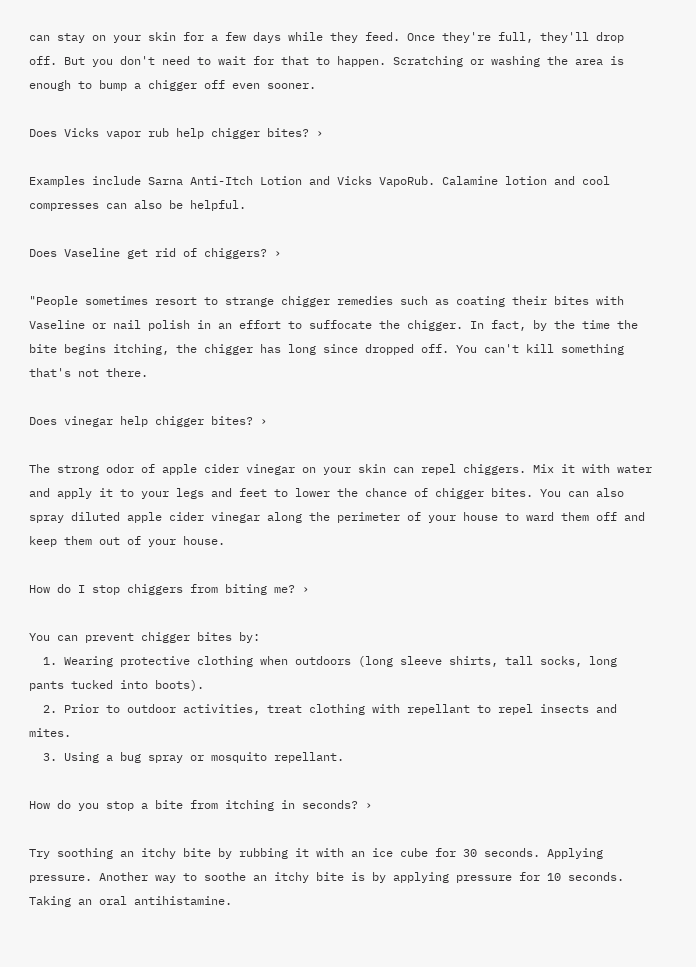can stay on your skin for a few days while they feed. Once they're full, they'll drop off. But you don't need to wait for that to happen. Scratching or washing the area is enough to bump a chigger off even sooner.

Does Vicks vapor rub help chigger bites? ›

Examples include Sarna Anti-Itch Lotion and Vicks VapoRub. Calamine lotion and cool compresses can also be helpful.

Does Vaseline get rid of chiggers? ›

"People sometimes resort to strange chigger remedies such as coating their bites with Vaseline or nail polish in an effort to suffocate the chigger. In fact, by the time the bite begins itching, the chigger has long since dropped off. You can't kill something that's not there.

Does vinegar help chigger bites? ›

The strong odor of apple cider vinegar on your skin can repel chiggers. Mix it with water and apply it to your legs and feet to lower the chance of chigger bites. You can also spray diluted apple cider vinegar along the perimeter of your house to ward them off and keep them out of your house.

How do I stop chiggers from biting me? ›

You can prevent chigger bites by:
  1. Wearing protective clothing when outdoors (long sleeve shirts, tall socks, long pants tucked into boots).
  2. Prior to outdoor activities, treat clothing with repellant to repel insects and mites.
  3. Using a bug spray or mosquito repellant.

How do you stop a bite from itching in seconds? ›

Try soothing an itchy bite by rubbing it with an ice cube for 30 seconds. Applying pressure. Another way to soothe an itchy bite is by applying pressure for 10 seconds. Taking an oral antihistamine.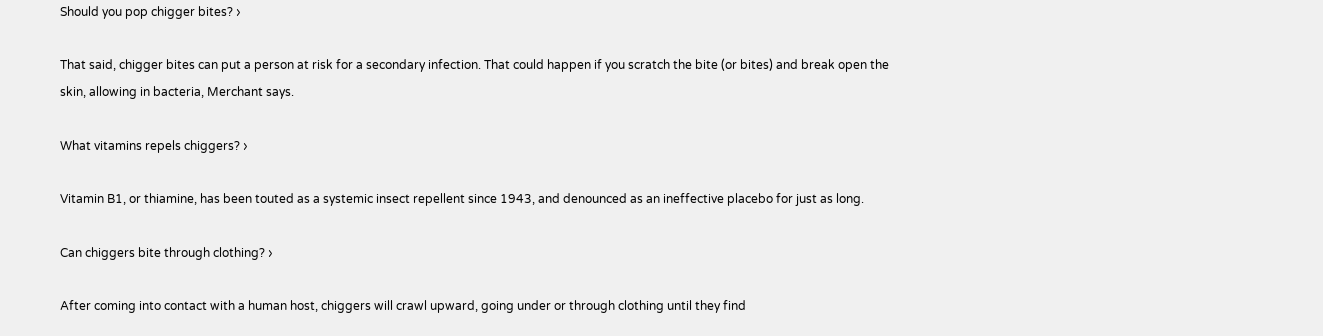Should you pop chigger bites? ›

That said, chigger bites can put a person at risk for a secondary infection. That could happen if you scratch the bite (or bites) and break open the skin, allowing in bacteria, Merchant says.

What vitamins repels chiggers? ›

Vitamin B1, or thiamine, has been touted as a systemic insect repellent since 1943, and denounced as an ineffective placebo for just as long.

Can chiggers bite through clothing? ›

After coming into contact with a human host, chiggers will crawl upward, going under or through clothing until they find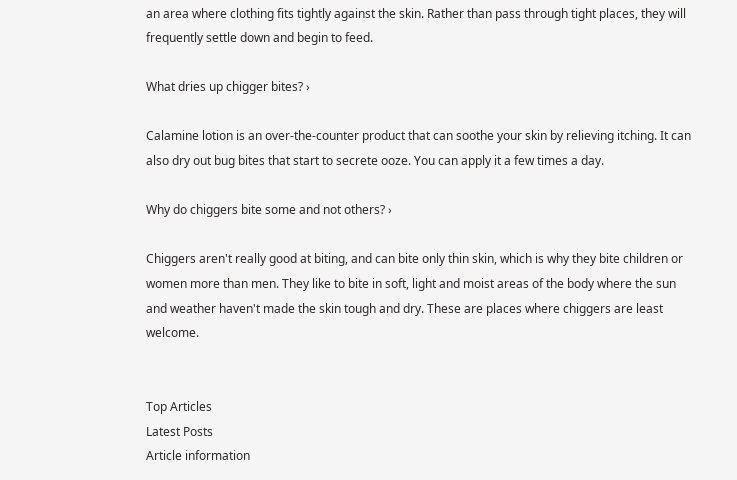an area where clothing fits tightly against the skin. Rather than pass through tight places, they will frequently settle down and begin to feed.

What dries up chigger bites? ›

Calamine lotion is an over-the-counter product that can soothe your skin by relieving itching. It can also dry out bug bites that start to secrete ooze. You can apply it a few times a day.

Why do chiggers bite some and not others? ›

Chiggers aren't really good at biting, and can bite only thin skin, which is why they bite children or women more than men. They like to bite in soft, light and moist areas of the body where the sun and weather haven't made the skin tough and dry. These are places where chiggers are least welcome.


Top Articles
Latest Posts
Article information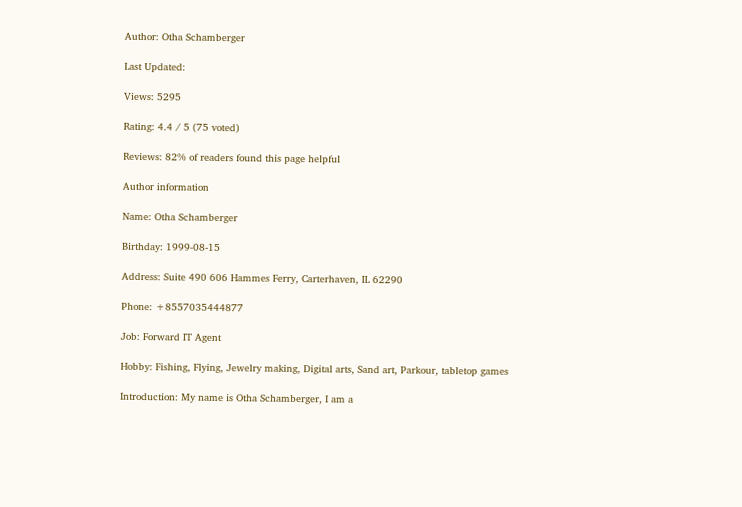Author: Otha Schamberger

Last Updated:

Views: 5295

Rating: 4.4 / 5 (75 voted)

Reviews: 82% of readers found this page helpful

Author information

Name: Otha Schamberger

Birthday: 1999-08-15

Address: Suite 490 606 Hammes Ferry, Carterhaven, IL 62290

Phone: +8557035444877

Job: Forward IT Agent

Hobby: Fishing, Flying, Jewelry making, Digital arts, Sand art, Parkour, tabletop games

Introduction: My name is Otha Schamberger, I am a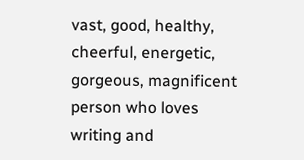vast, good, healthy, cheerful, energetic, gorgeous, magnificent person who loves writing and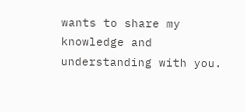wants to share my knowledge and understanding with you.